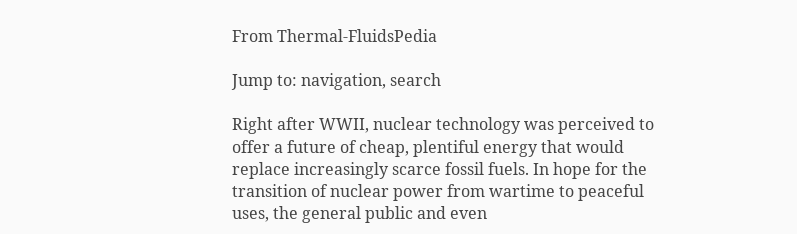From Thermal-FluidsPedia

Jump to: navigation, search

Right after WWII, nuclear technology was perceived to offer a future of cheap, plentiful energy that would replace increasingly scarce fossil fuels. In hope for the transition of nuclear power from wartime to peaceful uses, the general public and even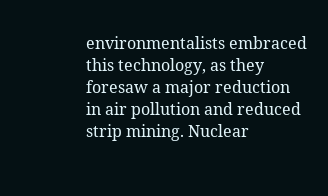environmentalists embraced this technology, as they foresaw a major reduction in air pollution and reduced strip mining. Nuclear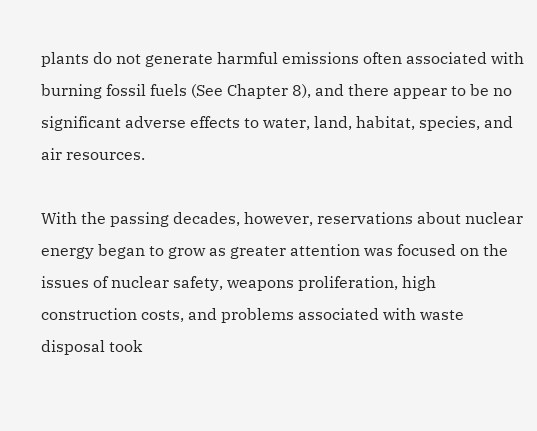plants do not generate harmful emissions often associated with burning fossil fuels (See Chapter 8), and there appear to be no significant adverse effects to water, land, habitat, species, and air resources.

With the passing decades, however, reservations about nuclear energy began to grow as greater attention was focused on the issues of nuclear safety, weapons proliferation, high construction costs, and problems associated with waste disposal took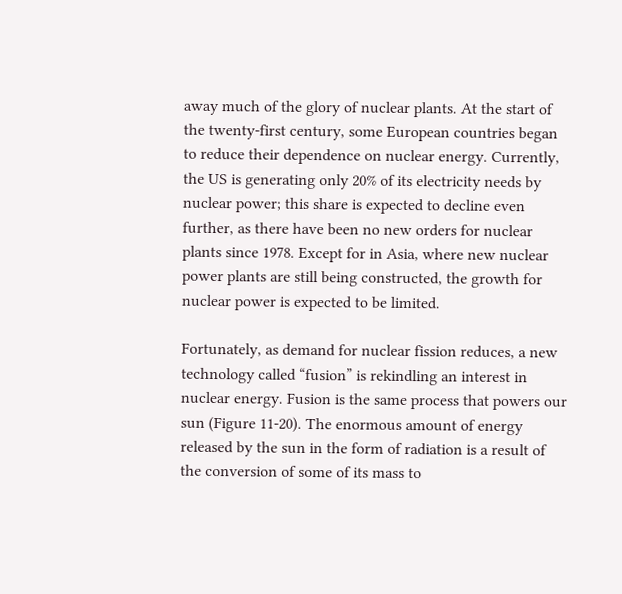away much of the glory of nuclear plants. At the start of the twenty-first century, some European countries began to reduce their dependence on nuclear energy. Currently, the US is generating only 20% of its electricity needs by nuclear power; this share is expected to decline even further, as there have been no new orders for nuclear plants since 1978. Except for in Asia, where new nuclear power plants are still being constructed, the growth for nuclear power is expected to be limited.

Fortunately, as demand for nuclear fission reduces, a new technology called “fusion” is rekindling an interest in nuclear energy. Fusion is the same process that powers our sun (Figure 11-20). The enormous amount of energy released by the sun in the form of radiation is a result of the conversion of some of its mass to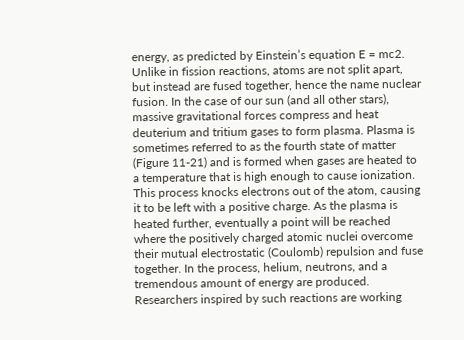energy, as predicted by Einstein’s equation E = mc2. Unlike in fission reactions, atoms are not split apart, but instead are fused together, hence the name nuclear fusion. In the case of our sun (and all other stars), massive gravitational forces compress and heat deuterium and tritium gases to form plasma. Plasma is sometimes referred to as the fourth state of matter (Figure 11-21) and is formed when gases are heated to a temperature that is high enough to cause ionization. This process knocks electrons out of the atom, causing it to be left with a positive charge. As the plasma is heated further, eventually a point will be reached where the positively charged atomic nuclei overcome their mutual electrostatic (Coulomb) repulsion and fuse together. In the process, helium, neutrons, and a tremendous amount of energy are produced. Researchers inspired by such reactions are working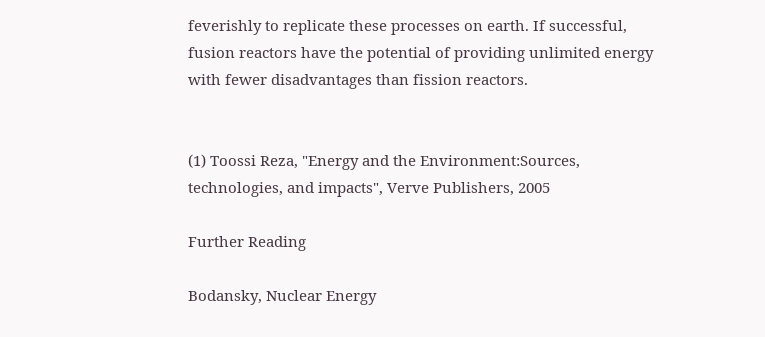feverishly to replicate these processes on earth. If successful, fusion reactors have the potential of providing unlimited energy with fewer disadvantages than fission reactors.


(1) Toossi Reza, "Energy and the Environment:Sources, technologies, and impacts", Verve Publishers, 2005

Further Reading

Bodansky, Nuclear Energy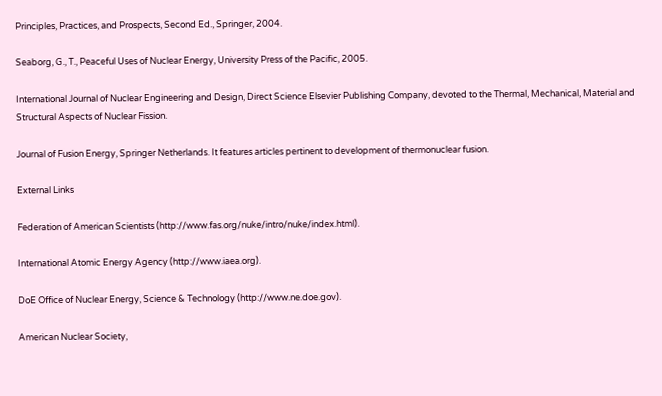Principles, Practices, and Prospects, Second Ed., Springer, 2004.

Seaborg, G., T., Peaceful Uses of Nuclear Energy, University Press of the Pacific, 2005.

International Journal of Nuclear Engineering and Design, Direct Science Elsevier Publishing Company, devoted to the Thermal, Mechanical, Material and Structural Aspects of Nuclear Fission.

Journal of Fusion Energy, Springer Netherlands. It features articles pertinent to development of thermonuclear fusion.

External Links

Federation of American Scientists (http://www.fas.org/nuke/intro/nuke/index.html).

International Atomic Energy Agency (http://www.iaea.org).

DoE Office of Nuclear Energy, Science & Technology (http://www.ne.doe.gov).

American Nuclear Society,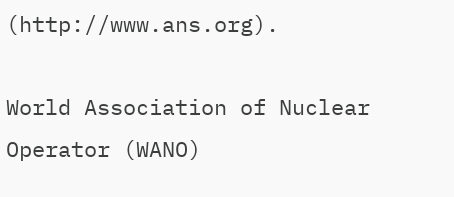(http://www.ans.org).

World Association of Nuclear Operator (WANO)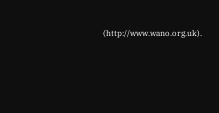(http://www.wano.org.uk).